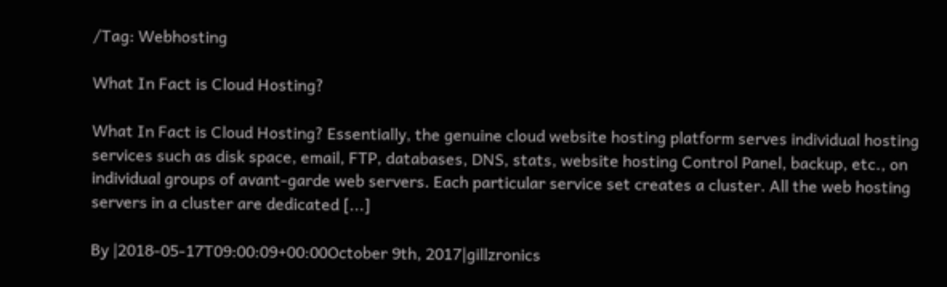/Tag: Webhosting

What In Fact is Cloud Hosting?

What In Fact is Cloud Hosting? Essentially, the genuine cloud website hosting platform serves individual hosting services such as disk space, email, FTP, databases, DNS, stats, website hosting Control Panel, backup, etc., on individual groups of avant-garde web servers. Each particular service set creates a cluster. All the web hosting servers in a cluster are dedicated [...]

By |2018-05-17T09:00:09+00:00October 9th, 2017|gillzronics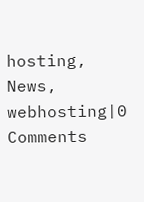hosting, News, webhosting|0 Comments